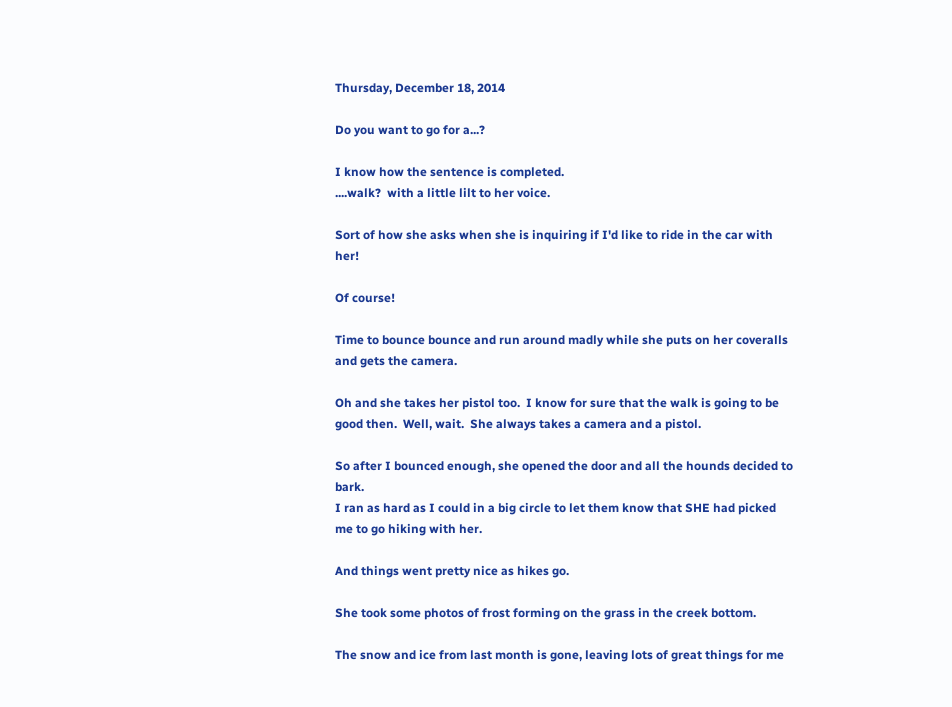Thursday, December 18, 2014

Do you want to go for a...?

I know how the sentence is completed.
....walk?  with a little lilt to her voice.

Sort of how she asks when she is inquiring if I'd like to ride in the car with her!

Of course!

Time to bounce bounce and run around madly while she puts on her coveralls and gets the camera.

Oh and she takes her pistol too.  I know for sure that the walk is going to be good then.  Well, wait.  She always takes a camera and a pistol.

So after I bounced enough, she opened the door and all the hounds decided to bark.
I ran as hard as I could in a big circle to let them know that SHE had picked me to go hiking with her.

And things went pretty nice as hikes go.

She took some photos of frost forming on the grass in the creek bottom.

The snow and ice from last month is gone, leaving lots of great things for me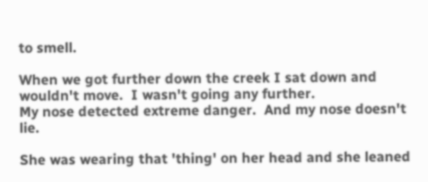to smell.

When we got further down the creek I sat down and wouldn't move.  I wasn't going any further.
My nose detected extreme danger.  And my nose doesn't lie.

She was wearing that 'thing' on her head and she leaned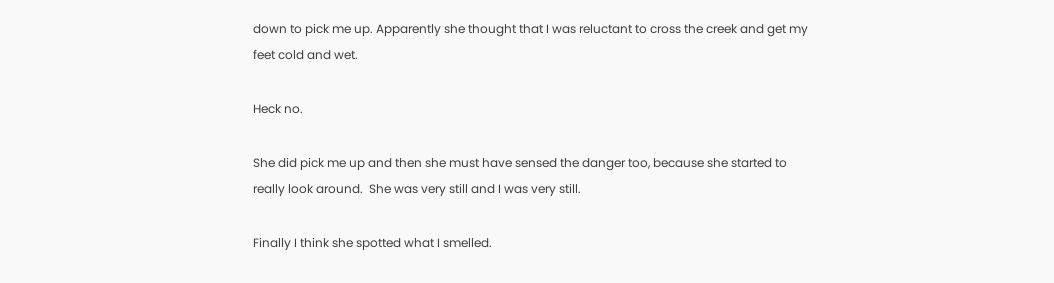down to pick me up. Apparently she thought that I was reluctant to cross the creek and get my feet cold and wet.

Heck no.

She did pick me up and then she must have sensed the danger too, because she started to really look around.  She was very still and I was very still.

Finally I think she spotted what I smelled.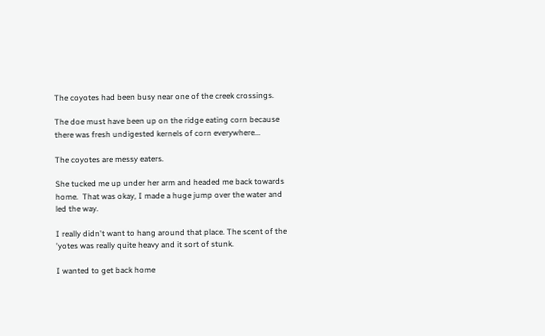The coyotes had been busy near one of the creek crossings.

The doe must have been up on the ridge eating corn because there was fresh undigested kernels of corn everywhere...

The coyotes are messy eaters.

She tucked me up under her arm and headed me back towards home.  That was okay, I made a huge jump over the water and led the way.

I really didn't want to hang around that place. The scent of the 'yotes was really quite heavy and it sort of stunk.

I wanted to get back home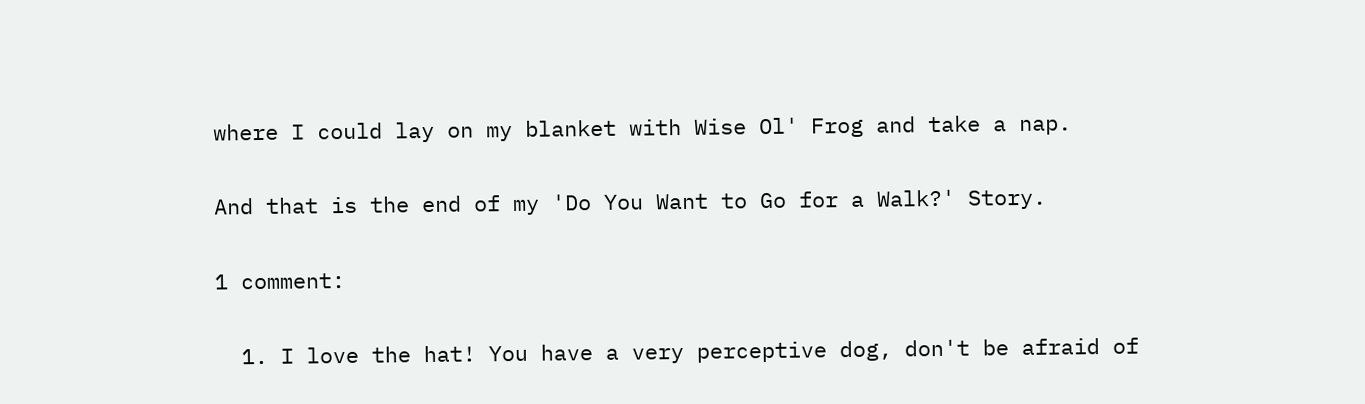where I could lay on my blanket with Wise Ol' Frog and take a nap.

And that is the end of my 'Do You Want to Go for a Walk?' Story.

1 comment:

  1. I love the hat! You have a very perceptive dog, don't be afraid of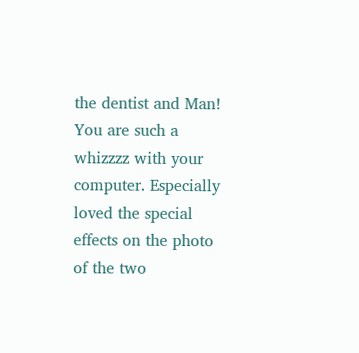the dentist and Man! You are such a whizzzz with your computer. Especially loved the special effects on the photo of the two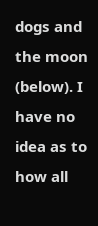dogs and the moon (below). I have no idea as to how all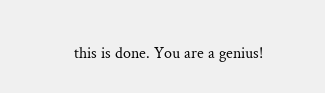this is done. You are a genius!